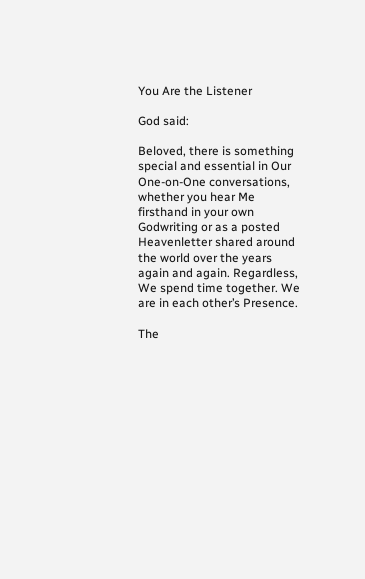You Are the Listener

God said:

Beloved, there is something special and essential in Our One-on-One conversations, whether you hear Me firsthand in your own Godwriting or as a posted Heavenletter shared around the world over the years again and again. Regardless, We spend time together. We are in each other’s Presence.

The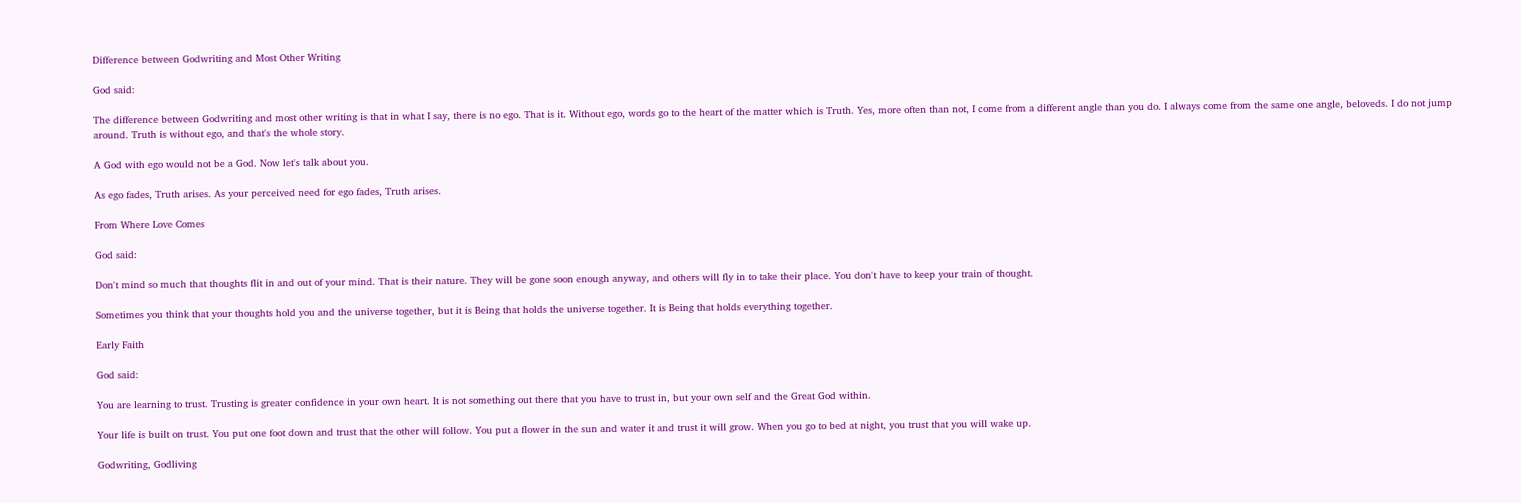Difference between Godwriting and Most Other Writing

God said:

The difference between Godwriting and most other writing is that in what I say, there is no ego. That is it. Without ego, words go to the heart of the matter which is Truth. Yes, more often than not, I come from a different angle than you do. I always come from the same one angle, beloveds. I do not jump around. Truth is without ego, and that's the whole story.

A God with ego would not be a God. Now let's talk about you.

As ego fades, Truth arises. As your perceived need for ego fades, Truth arises.

From Where Love Comes

God said:

Don't mind so much that thoughts flit in and out of your mind. That is their nature. They will be gone soon enough anyway, and others will fly in to take their place. You don't have to keep your train of thought.

Sometimes you think that your thoughts hold you and the universe together, but it is Being that holds the universe together. It is Being that holds everything together.

Early Faith

God said:

You are learning to trust. Trusting is greater confidence in your own heart. It is not something out there that you have to trust in, but your own self and the Great God within.

Your life is built on trust. You put one foot down and trust that the other will follow. You put a flower in the sun and water it and trust it will grow. When you go to bed at night, you trust that you will wake up.

Godwriting, Godliving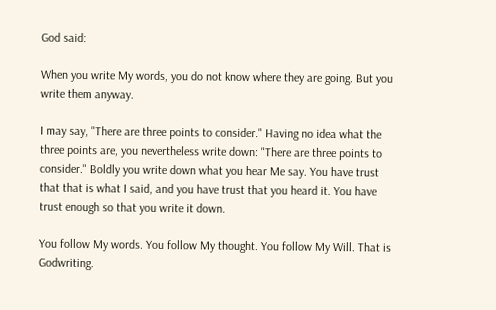God said:

When you write My words, you do not know where they are going. But you write them anyway.

I may say, "There are three points to consider." Having no idea what the three points are, you nevertheless write down: "There are three points to consider." Boldly you write down what you hear Me say. You have trust that that is what I said, and you have trust that you heard it. You have trust enough so that you write it down.

You follow My words. You follow My thought. You follow My Will. That is Godwriting.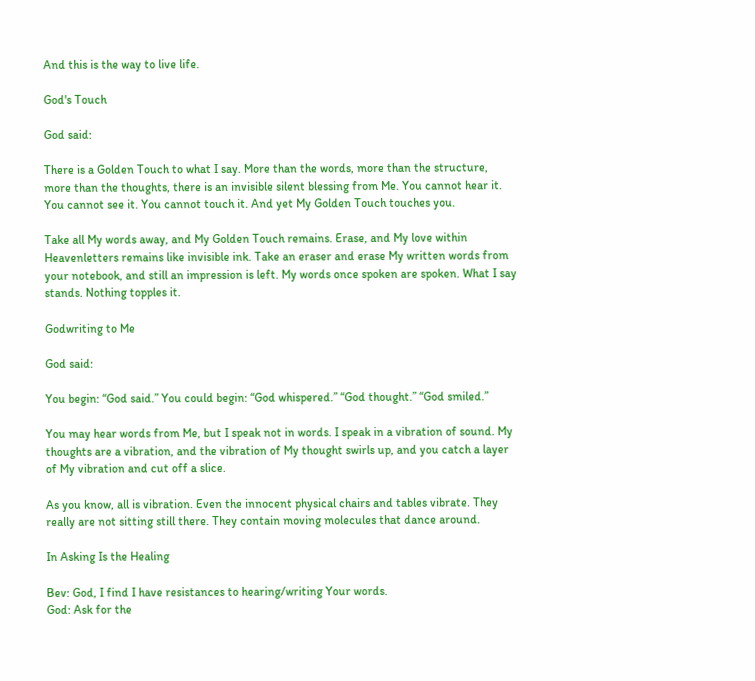And this is the way to live life.

God's Touch

God said:

There is a Golden Touch to what I say. More than the words, more than the structure, more than the thoughts, there is an invisible silent blessing from Me. You cannot hear it. You cannot see it. You cannot touch it. And yet My Golden Touch touches you.

Take all My words away, and My Golden Touch remains. Erase, and My love within Heavenletters remains like invisible ink. Take an eraser and erase My written words from your notebook, and still an impression is left. My words once spoken are spoken. What I say stands. Nothing topples it.

Godwriting to Me

God said:

You begin: “God said.” You could begin: “God whispered.” “God thought.” “God smiled.”

You may hear words from Me, but I speak not in words. I speak in a vibration of sound. My thoughts are a vibration, and the vibration of My thought swirls up, and you catch a layer of My vibration and cut off a slice.

As you know, all is vibration. Even the innocent physical chairs and tables vibrate. They really are not sitting still there. They contain moving molecules that dance around.

In Asking Is the Healing

Bev: God, I find I have resistances to hearing/writing Your words.
God: Ask for the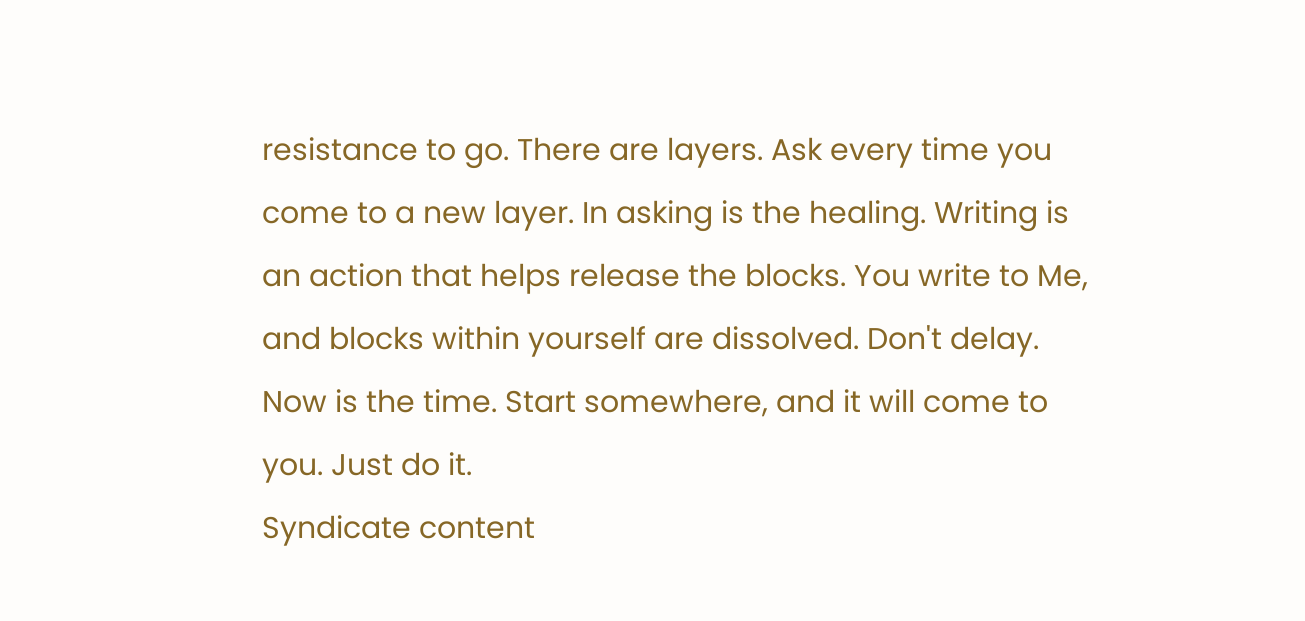resistance to go. There are layers. Ask every time you come to a new layer. In asking is the healing. Writing is an action that helps release the blocks. You write to Me, and blocks within yourself are dissolved. Don't delay. Now is the time. Start somewhere, and it will come to you. Just do it.
Syndicate content